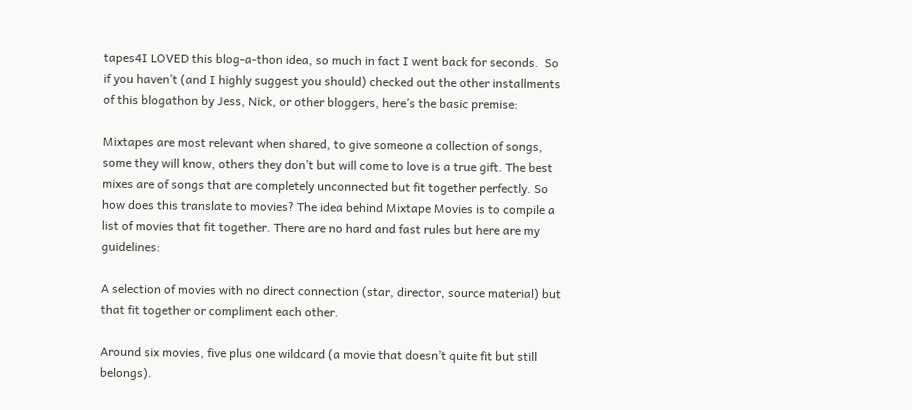tapes4I LOVED this blog-a-thon idea, so much in fact I went back for seconds.  So if you haven’t (and I highly suggest you should) checked out the other installments of this blogathon by Jess, Nick, or other bloggers, here’s the basic premise:

Mixtapes are most relevant when shared, to give someone a collection of songs, some they will know, others they don’t but will come to love is a true gift. The best mixes are of songs that are completely unconnected but fit together perfectly. So how does this translate to movies? The idea behind Mixtape Movies is to compile a list of movies that fit together. There are no hard and fast rules but here are my guidelines:

A selection of movies with no direct connection (star, director, source material) but that fit together or compliment each other.

Around six movies, five plus one wildcard (a movie that doesn’t quite fit but still belongs).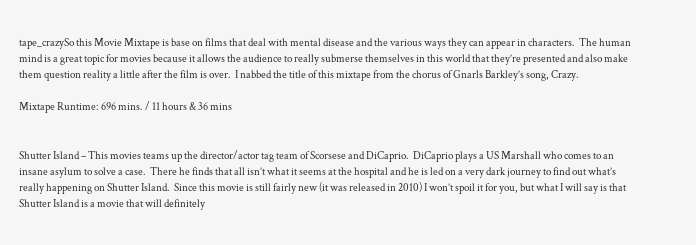tape_crazySo this Movie Mixtape is base on films that deal with mental disease and the various ways they can appear in characters.  The human mind is a great topic for movies because it allows the audience to really submerse themselves in this world that they’re presented and also make them question reality a little after the film is over.  I nabbed the title of this mixtape from the chorus of Gnarls Barkley’s song, Crazy.

Mixtape Runtime: 696 mins. / 11 hours & 36 mins


Shutter Island – This movies teams up the director/actor tag team of Scorsese and DiCaprio.  DiCaprio plays a US Marshall who comes to an insane asylum to solve a case.  There he finds that all isn’t what it seems at the hospital and he is led on a very dark journey to find out what’s really happening on Shutter Island.  Since this movie is still fairly new (it was released in 2010) I won’t spoil it for you, but what I will say is that Shutter Island is a movie that will definitely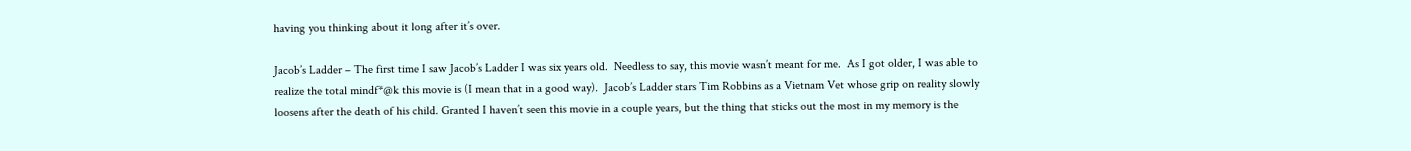having you thinking about it long after it’s over.

Jacob’s Ladder – The first time I saw Jacob’s Ladder I was six years old.  Needless to say, this movie wasn’t meant for me.  As I got older, I was able to realize the total mindf*@k this movie is (I mean that in a good way).  Jacob’s Ladder stars Tim Robbins as a Vietnam Vet whose grip on reality slowly loosens after the death of his child. Granted I haven’t seen this movie in a couple years, but the thing that sticks out the most in my memory is the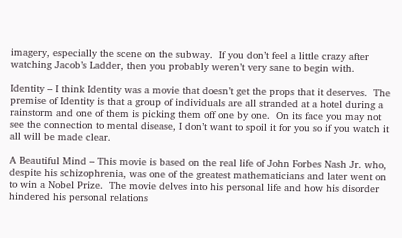imagery, especially the scene on the subway.  If you don’t feel a little crazy after watching Jacob’s Ladder, then you probably weren’t very sane to begin with.

Identity – I think Identity was a movie that doesn’t get the props that it deserves.  The premise of Identity is that a group of individuals are all stranded at a hotel during a rainstorm and one of them is picking them off one by one.  On its face you may not see the connection to mental disease, I don’t want to spoil it for you so if you watch it all will be made clear.

A Beautiful Mind – This movie is based on the real life of John Forbes Nash Jr. who, despite his schizophrenia, was one of the greatest mathematicians and later went on to win a Nobel Prize.  The movie delves into his personal life and how his disorder hindered his personal relations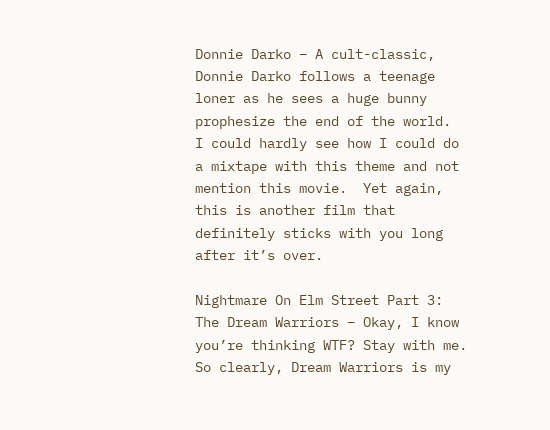Donnie Darko – A cult-classic, Donnie Darko follows a teenage loner as he sees a huge bunny prophesize the end of the world.  I could hardly see how I could do a mixtape with this theme and not mention this movie.  Yet again, this is another film that definitely sticks with you long after it’s over.

Nightmare On Elm Street Part 3: The Dream Warriors – Okay, I know you’re thinking WTF? Stay with me.  So clearly, Dream Warriors is my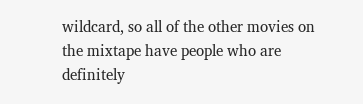wildcard, so all of the other movies on the mixtape have people who are definitely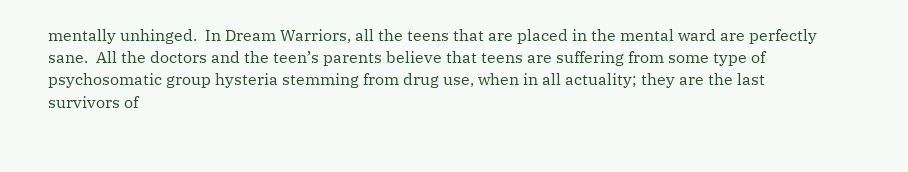mentally unhinged.  In Dream Warriors, all the teens that are placed in the mental ward are perfectly sane.  All the doctors and the teen’s parents believe that teens are suffering from some type of psychosomatic group hysteria stemming from drug use, when in all actuality; they are the last survivors of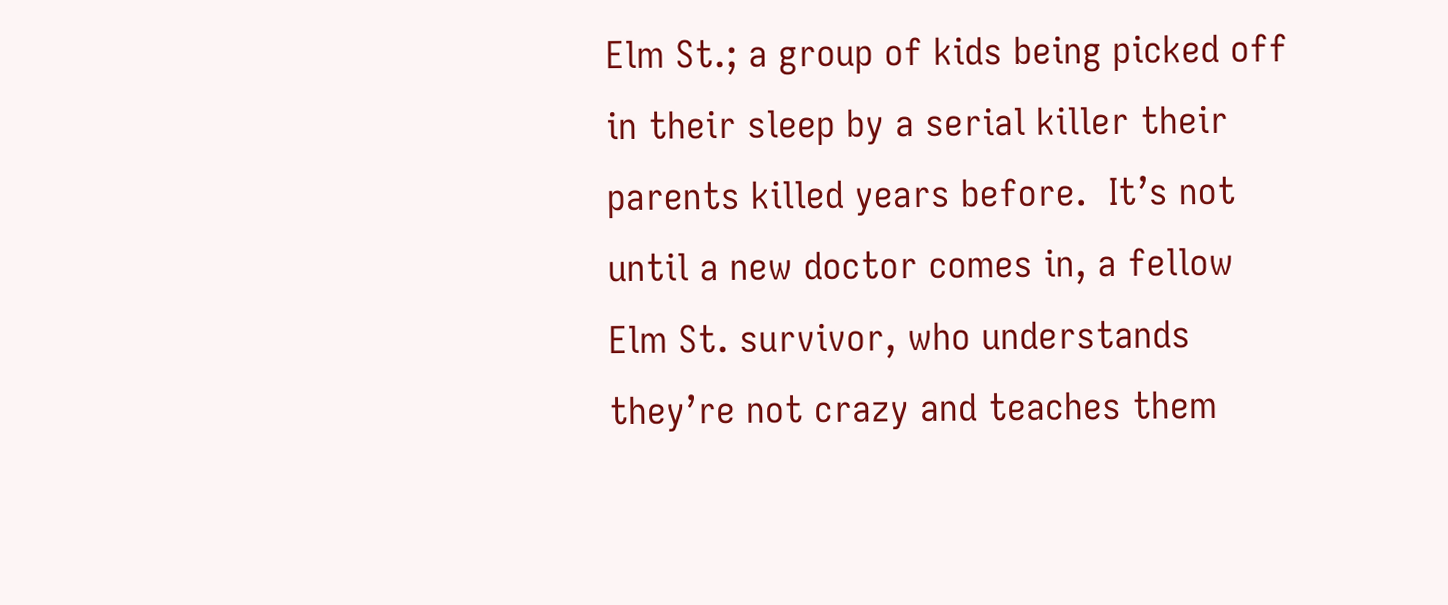Elm St.; a group of kids being picked off in their sleep by a serial killer their parents killed years before.  It’s not until a new doctor comes in, a fellow Elm St. survivor, who understands they’re not crazy and teaches them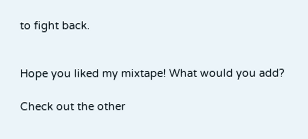to fight back.


Hope you liked my mixtape! What would you add?

Check out the other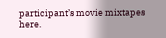participant’s movie mixtapes here.